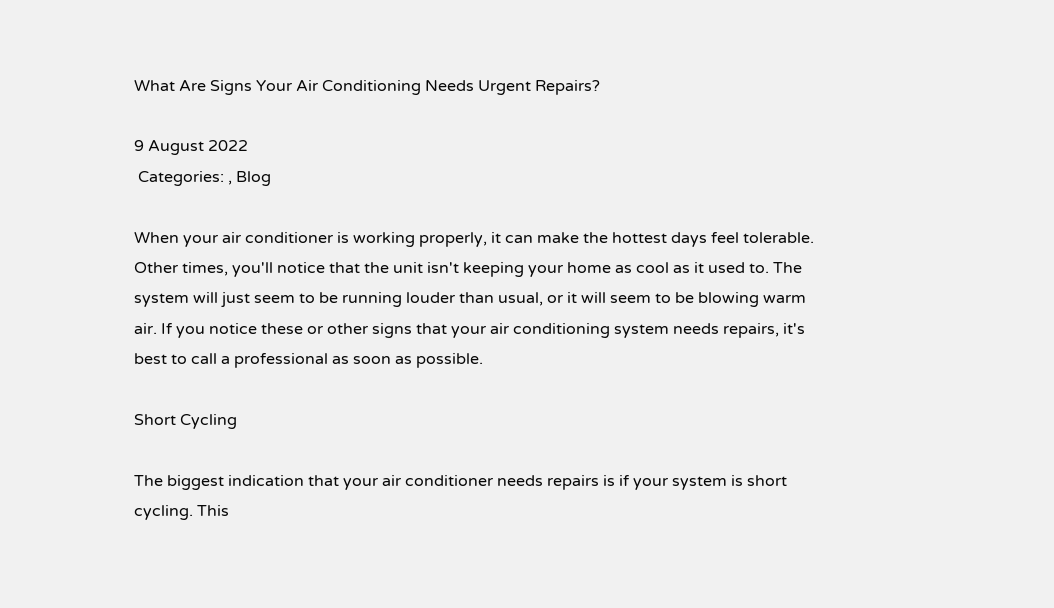What Are Signs Your Air Conditioning Needs Urgent Repairs?

9 August 2022
 Categories: , Blog

When your air conditioner is working properly, it can make the hottest days feel tolerable. Other times, you'll notice that the unit isn't keeping your home as cool as it used to. The system will just seem to be running louder than usual, or it will seem to be blowing warm air. If you notice these or other signs that your air conditioning system needs repairs, it's best to call a professional as soon as possible.

Short Cycling

The biggest indication that your air conditioner needs repairs is if your system is short cycling. This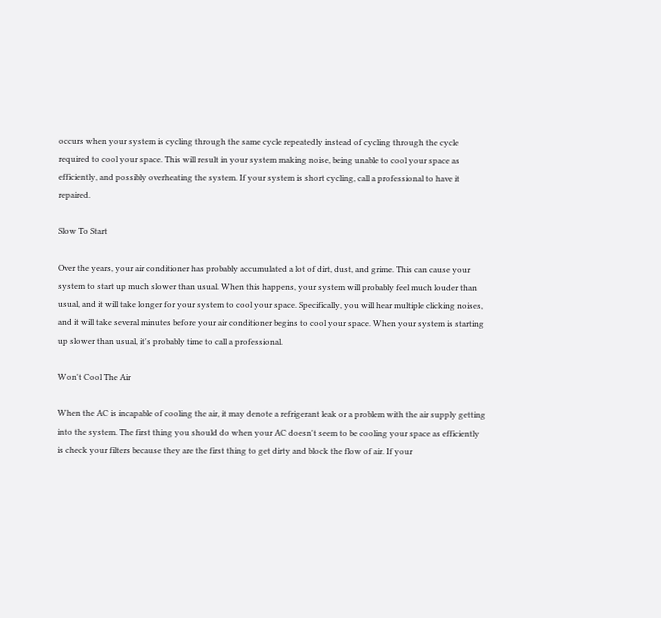occurs when your system is cycling through the same cycle repeatedly instead of cycling through the cycle required to cool your space. This will result in your system making noise, being unable to cool your space as efficiently, and possibly overheating the system. If your system is short cycling, call a professional to have it repaired.

Slow To Start

Over the years, your air conditioner has probably accumulated a lot of dirt, dust, and grime. This can cause your system to start up much slower than usual. When this happens, your system will probably feel much louder than usual, and it will take longer for your system to cool your space. Specifically, you will hear multiple clicking noises, and it will take several minutes before your air conditioner begins to cool your space. When your system is starting up slower than usual, it's probably time to call a professional.

Won't Cool The Air

When the AC is incapable of cooling the air, it may denote a refrigerant leak or a problem with the air supply getting into the system. The first thing you should do when your AC doesn't seem to be cooling your space as efficiently is check your filters because they are the first thing to get dirty and block the flow of air. If your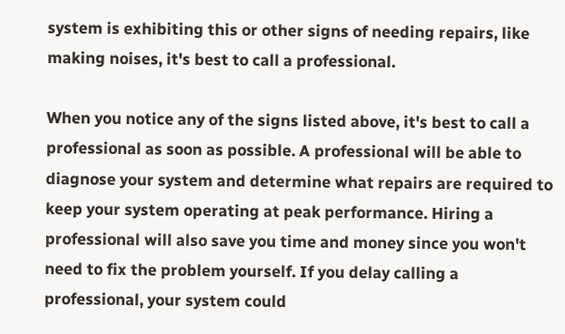system is exhibiting this or other signs of needing repairs, like making noises, it's best to call a professional.

When you notice any of the signs listed above, it's best to call a professional as soon as possible. A professional will be able to diagnose your system and determine what repairs are required to keep your system operating at peak performance. Hiring a professional will also save you time and money since you won't need to fix the problem yourself. If you delay calling a professional, your system could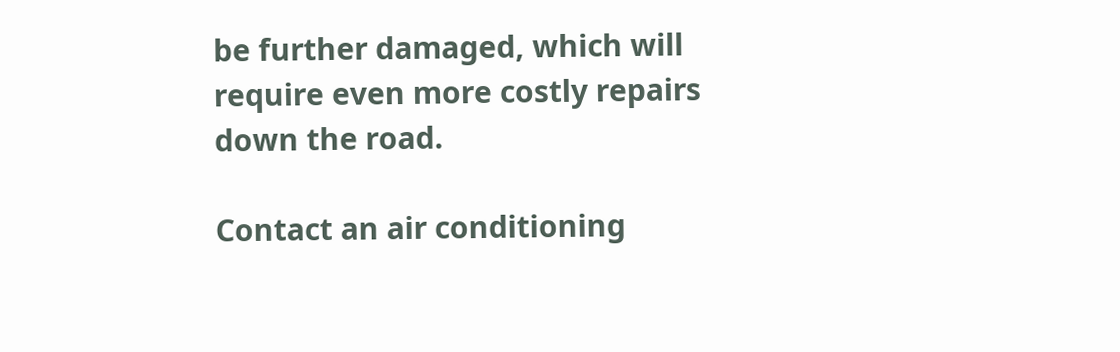be further damaged, which will require even more costly repairs down the road.

Contact an air conditioning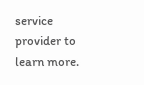service provider to learn more.